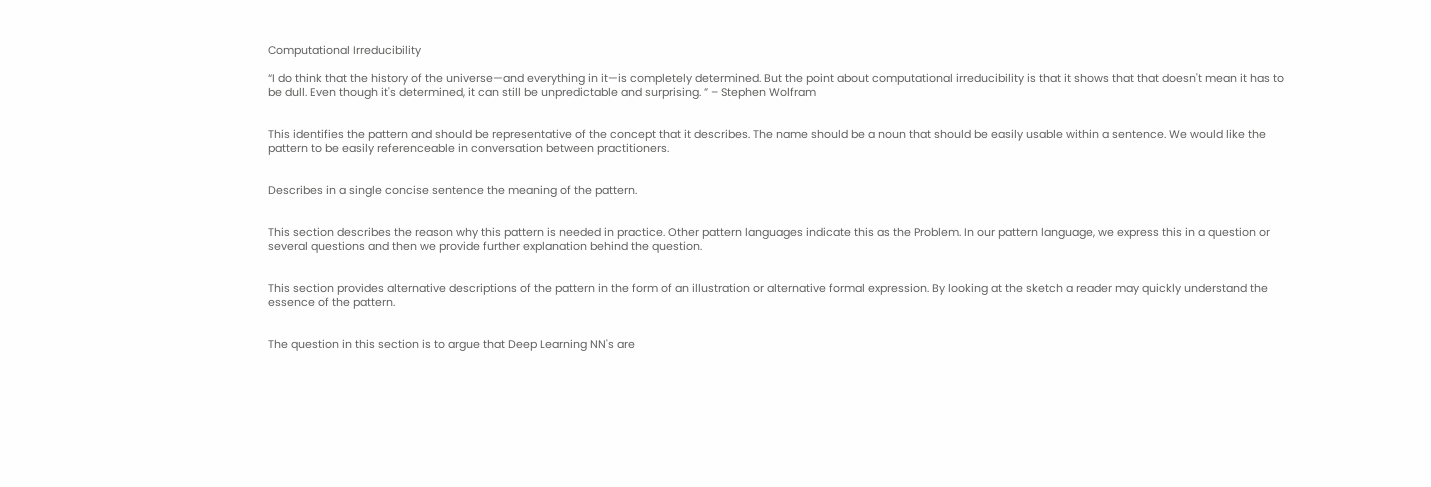Computational Irreducibility

“I do think that the history of the universe—and everything in it—is completely determined. But the point about computational irreducibility is that it shows that that doesn't mean it has to be dull. Even though it's determined, it can still be unpredictable and surprising. ” – Stephen Wolfram


This identifies the pattern and should be representative of the concept that it describes. The name should be a noun that should be easily usable within a sentence. We would like the pattern to be easily referenceable in conversation between practitioners.


Describes in a single concise sentence the meaning of the pattern.


This section describes the reason why this pattern is needed in practice. Other pattern languages indicate this as the Problem. In our pattern language, we express this in a question or several questions and then we provide further explanation behind the question.


This section provides alternative descriptions of the pattern in the form of an illustration or alternative formal expression. By looking at the sketch a reader may quickly understand the essence of the pattern.


The question in this section is to argue that Deep Learning NN's are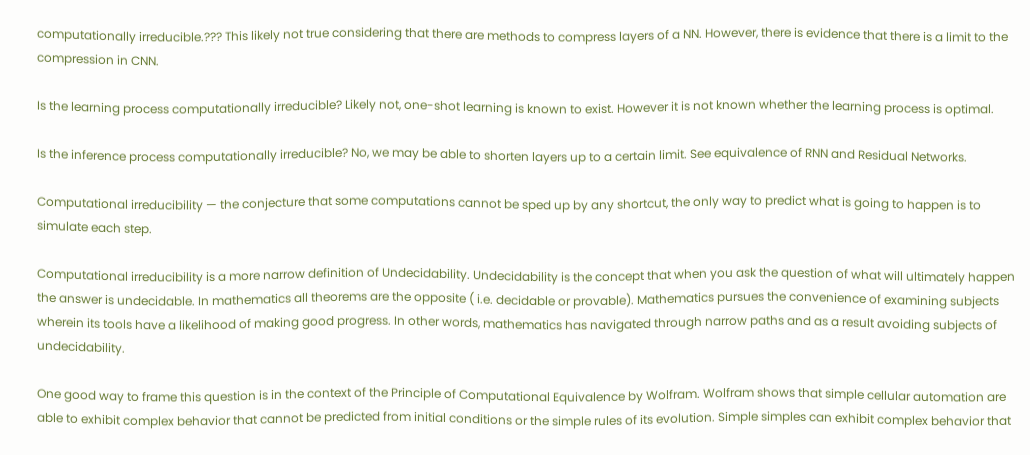computationally irreducible.??? This likely not true considering that there are methods to compress layers of a NN. However, there is evidence that there is a limit to the compression in CNN.

Is the learning process computationally irreducible? Likely not, one-shot learning is known to exist. However it is not known whether the learning process is optimal.

Is the inference process computationally irreducible? No, we may be able to shorten layers up to a certain limit. See equivalence of RNN and Residual Networks.

Computational irreducibility — the conjecture that some computations cannot be sped up by any shortcut, the only way to predict what is going to happen is to simulate each step.

Computational irreducibility is a more narrow definition of Undecidability. Undecidability is the concept that when you ask the question of what will ultimately happen the answer is undecidable. In mathematics all theorems are the opposite ( i.e. decidable or provable). Mathematics pursues the convenience of examining subjects wherein its tools have a likelihood of making good progress. In other words, mathematics has navigated through narrow paths and as a result avoiding subjects of undecidability.

One good way to frame this question is in the context of the Principle of Computational Equivalence by Wolfram. Wolfram shows that simple cellular automation are able to exhibit complex behavior that cannot be predicted from initial conditions or the simple rules of its evolution. Simple simples can exhibit complex behavior that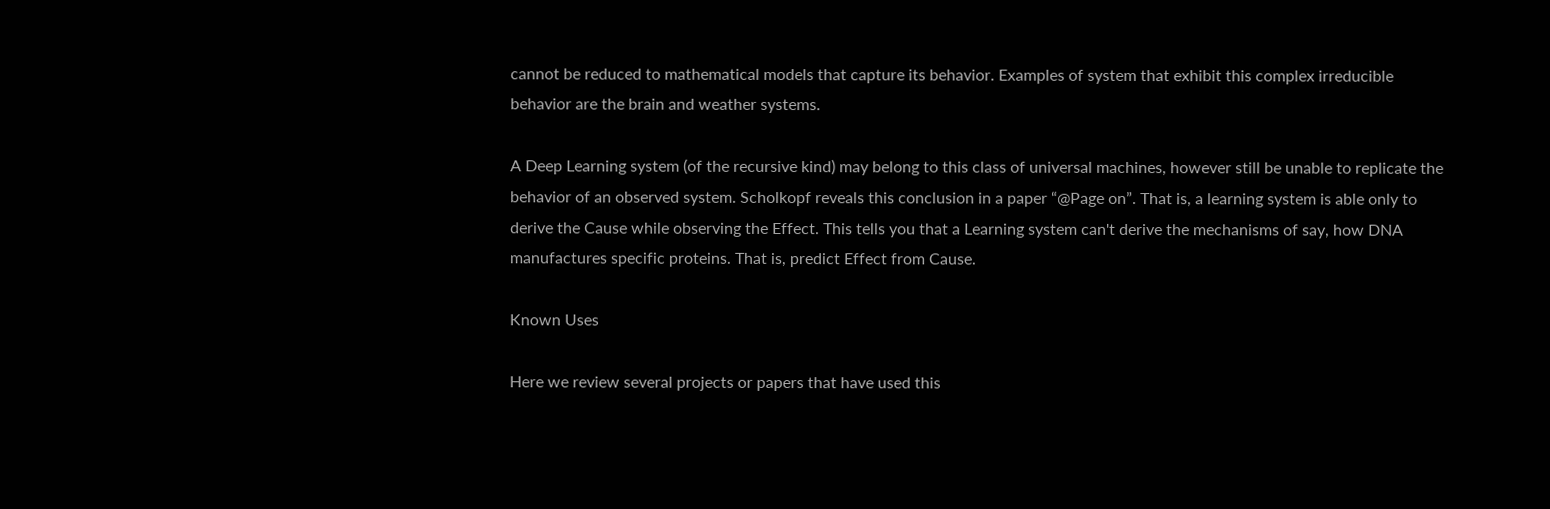cannot be reduced to mathematical models that capture its behavior. Examples of system that exhibit this complex irreducible behavior are the brain and weather systems.

A Deep Learning system (of the recursive kind) may belong to this class of universal machines, however still be unable to replicate the behavior of an observed system. Scholkopf reveals this conclusion in a paper “@Page on”. That is, a learning system is able only to derive the Cause while observing the Effect. This tells you that a Learning system can't derive the mechanisms of say, how DNA manufactures specific proteins. That is, predict Effect from Cause.

Known Uses

Here we review several projects or papers that have used this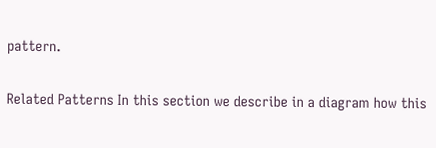pattern.

Related Patterns In this section we describe in a diagram how this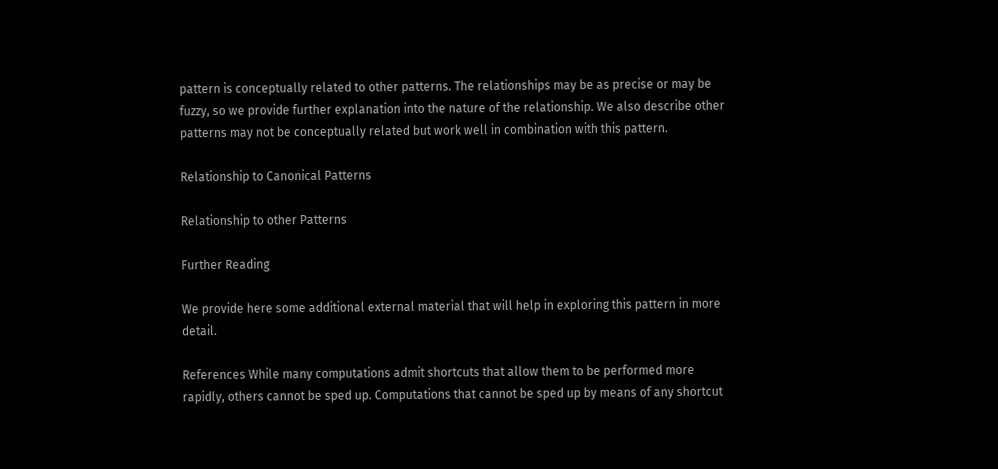pattern is conceptually related to other patterns. The relationships may be as precise or may be fuzzy, so we provide further explanation into the nature of the relationship. We also describe other patterns may not be conceptually related but work well in combination with this pattern.

Relationship to Canonical Patterns

Relationship to other Patterns

Further Reading

We provide here some additional external material that will help in exploring this pattern in more detail.

References While many computations admit shortcuts that allow them to be performed more rapidly, others cannot be sped up. Computations that cannot be sped up by means of any shortcut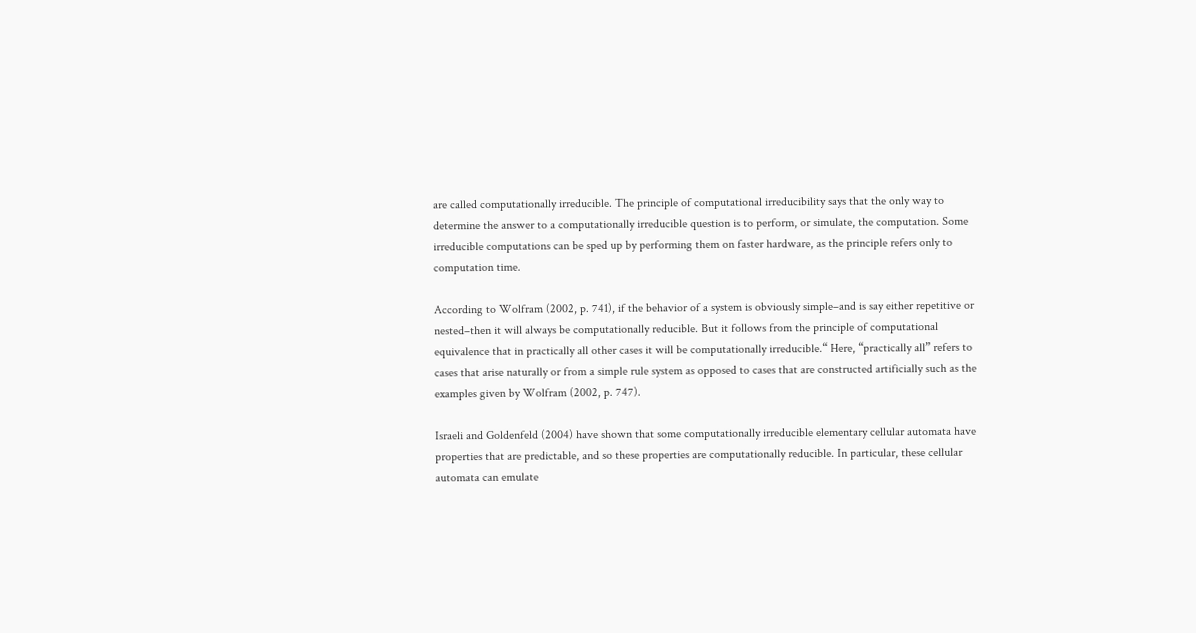are called computationally irreducible. The principle of computational irreducibility says that the only way to determine the answer to a computationally irreducible question is to perform, or simulate, the computation. Some irreducible computations can be sped up by performing them on faster hardware, as the principle refers only to computation time.

According to Wolfram (2002, p. 741), if the behavior of a system is obviously simple–and is say either repetitive or nested–then it will always be computationally reducible. But it follows from the principle of computational equivalence that in practically all other cases it will be computationally irreducible.“ Here, “practically all” refers to cases that arise naturally or from a simple rule system as opposed to cases that are constructed artificially such as the examples given by Wolfram (2002, p. 747).

Israeli and Goldenfeld (2004) have shown that some computationally irreducible elementary cellular automata have properties that are predictable, and so these properties are computationally reducible. In particular, these cellular automata can emulate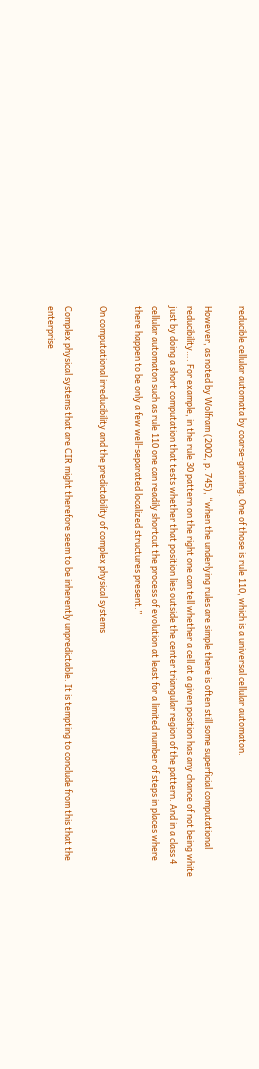reducible cellular automata by coarse-graining. One of those is rule 110, which is a universal cellular automaton.

However, as noted by Wolfram (2002, p. 745), “when the underlying rules are simple there is often still some superficial computational reducibility…. For example, in the rule 30 pattern on the right one can tell whether a cell at a given position has any chance of not being white just by doing a short computation that tests whether that position lies outside the center triangular region of the pattern. And in a class 4 cellular automaton such as rule 110 one can readily shortcut the process of evolution at least for a limited number of steps in places where there happen to be only a few well-separated localized structures present.”

On computational irreducibility and the predictability of complex physical systems

Complex physical systems that are CIR might therefore seem to be inherently unpredictable. It is tempting to conclude from this that the enterprise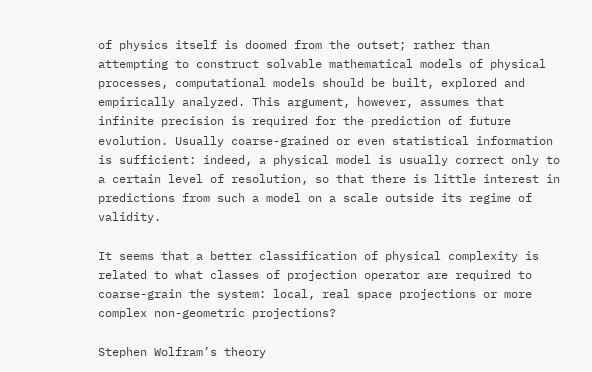of physics itself is doomed from the outset; rather than attempting to construct solvable mathematical models of physical processes, computational models should be built, explored and empirically analyzed. This argument, however, assumes that infinite precision is required for the prediction of future evolution. Usually coarse-grained or even statistical information is sufficient: indeed, a physical model is usually correct only to a certain level of resolution, so that there is little interest in predictions from such a model on a scale outside its regime of validity.

It seems that a better classification of physical complexity is related to what classes of projection operator are required to coarse-grain the system: local, real space projections or more complex non-geometric projections?

Stephen Wolfram’s theory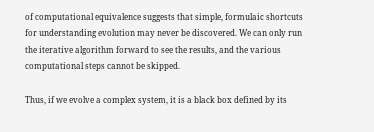of computational equivalence suggests that simple, formulaic shortcuts for understanding evolution may never be discovered. We can only run the iterative algorithm forward to see the results, and the various computational steps cannot be skipped.

Thus, if we evolve a complex system, it is a black box defined by its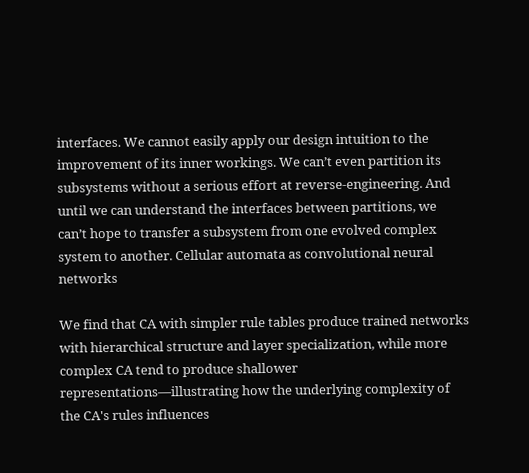interfaces. We cannot easily apply our design intuition to the improvement of its inner workings. We can’t even partition its subsystems without a serious effort at reverse-engineering. And until we can understand the interfaces between partitions, we can’t hope to transfer a subsystem from one evolved complex system to another. Cellular automata as convolutional neural networks

We find that CA with simpler rule tables produce trained networks with hierarchical structure and layer specialization, while more complex CA tend to produce shallower representations—illustrating how the underlying complexity of the CA's rules influences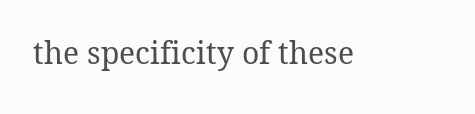the specificity of these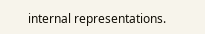internal representations.